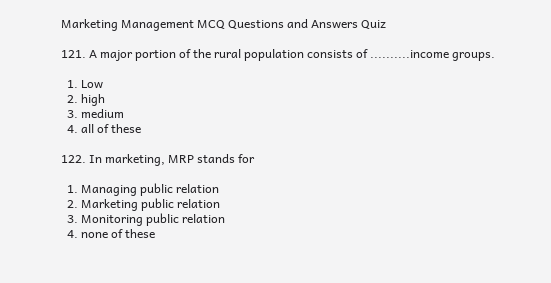Marketing Management MCQ Questions and Answers Quiz

121. A major portion of the rural population consists of ..........income groups.

  1. Low
  2. high
  3. medium
  4. all of these

122. In marketing, MRP stands for

  1. Managing public relation
  2. Marketing public relation
  3. Monitoring public relation
  4. none of these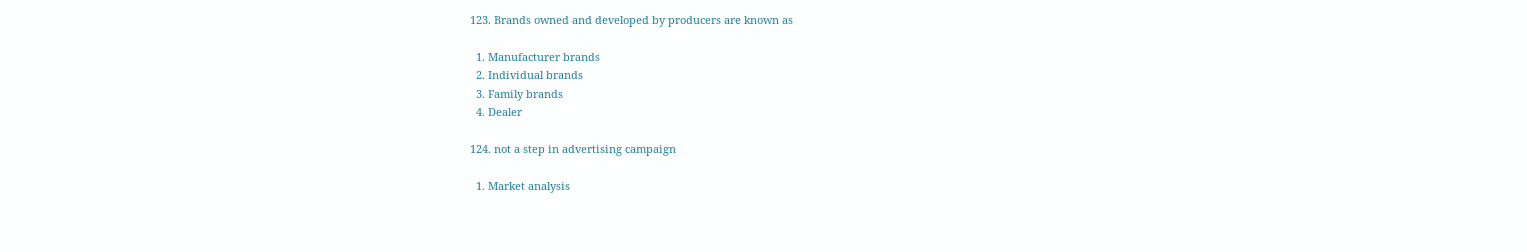123. Brands owned and developed by producers are known as

  1. Manufacturer brands
  2. Individual brands
  3. Family brands
  4. Dealer

124. not a step in advertising campaign

  1. Market analysis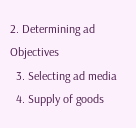2. Determining ad Objectives
  3. Selecting ad media
  4. Supply of goods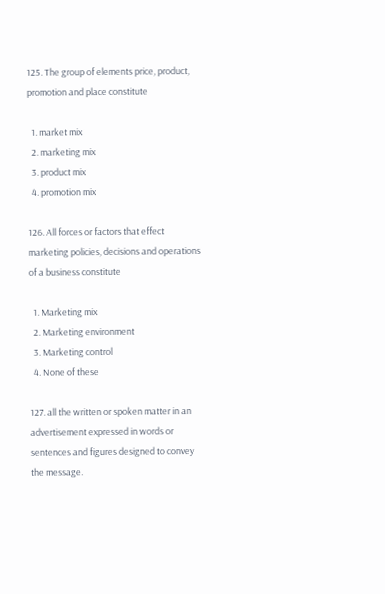125. The group of elements price, product, promotion and place constitute

  1. market mix
  2. marketing mix
  3. product mix
  4. promotion mix

126. All forces or factors that effect marketing policies, decisions and operations of a business constitute

  1. Marketing mix
  2. Marketing environment
  3. Marketing control
  4. None of these

127. all the written or spoken matter in an advertisement expressed in words or sentences and figures designed to convey the message.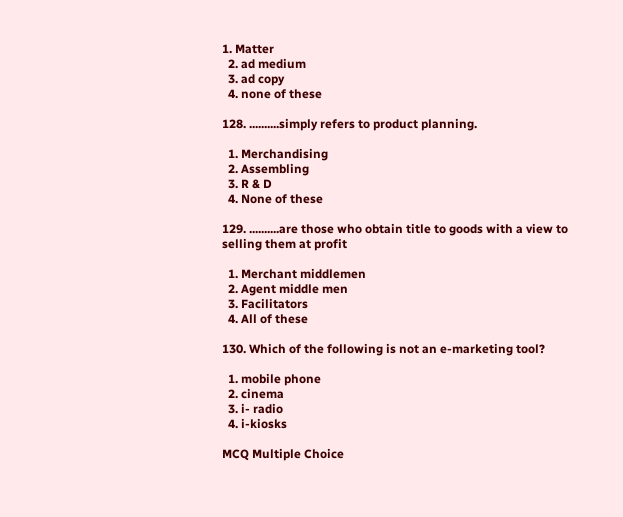1. Matter
  2. ad medium
  3. ad copy
  4. none of these

128. ..........simply refers to product planning.

  1. Merchandising
  2. Assembling
  3. R & D
  4. None of these

129. ..........are those who obtain title to goods with a view to selling them at profit

  1. Merchant middlemen
  2. Agent middle men
  3. Facilitators
  4. All of these

130. Which of the following is not an e-marketing tool?

  1. mobile phone
  2. cinema
  3. i- radio
  4. i-kiosks

MCQ Multiple Choice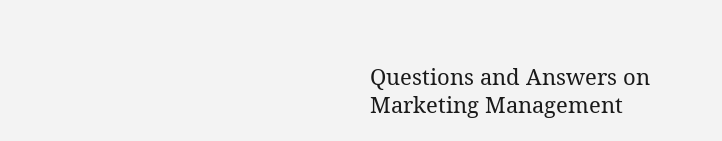Questions and Answers on Marketing Management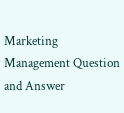Marketing Management Question and Answer